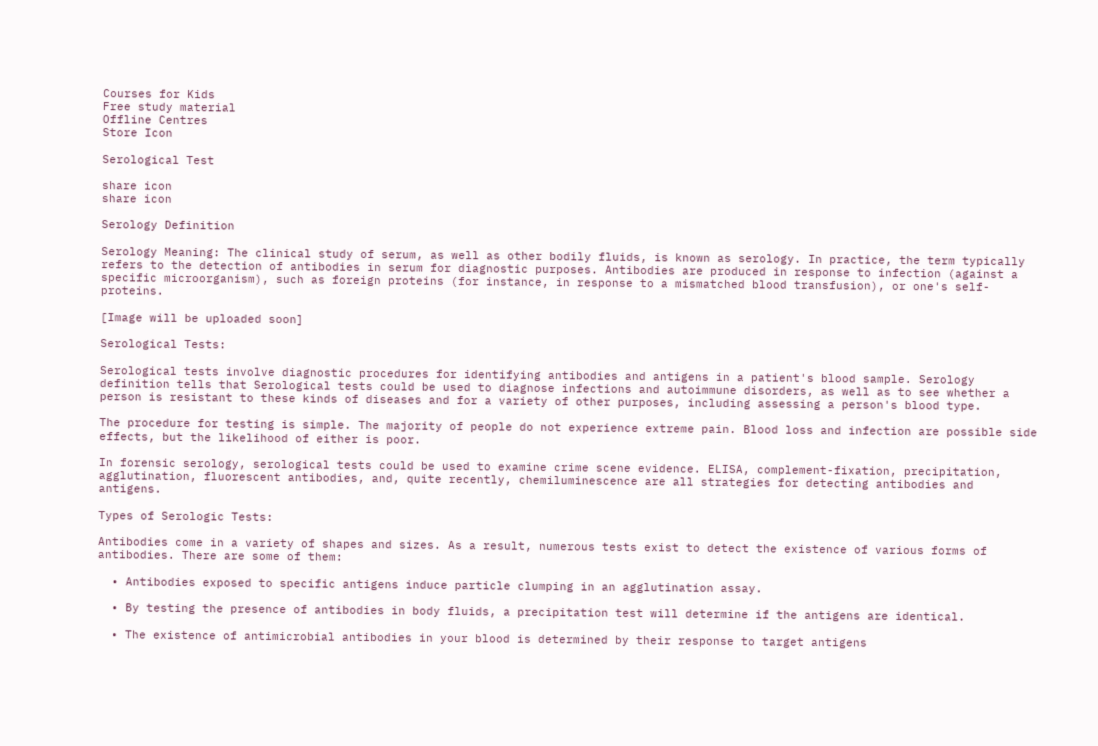Courses for Kids
Free study material
Offline Centres
Store Icon

Serological Test

share icon
share icon

Serology Definition

Serology Meaning: The clinical study of serum, as well as other bodily fluids, is known as serology. In practice, the term typically refers to the detection of antibodies in serum for diagnostic purposes. Antibodies are produced in response to infection (against a specific microorganism), such as foreign proteins (for instance, in response to a mismatched blood transfusion), or one's self-proteins.

[Image will be uploaded soon]

Serological Tests:

Serological tests involve diagnostic procedures for identifying antibodies and antigens in a patient's blood sample. Serology definition tells that Serological tests could be used to diagnose infections and autoimmune disorders, as well as to see whether a person is resistant to these kinds of diseases and for a variety of other purposes, including assessing a person's blood type.

The procedure for testing is simple. The majority of people do not experience extreme pain. Blood loss and infection are possible side effects, but the likelihood of either is poor.

In forensic serology, serological tests could be used to examine crime scene evidence. ELISA, complement-fixation, precipitation, agglutination, fluorescent antibodies, and, quite recently, chemiluminescence are all strategies for detecting antibodies and antigens.

Types of Serologic Tests:

Antibodies come in a variety of shapes and sizes. As a result, numerous tests exist to detect the existence of various forms of antibodies. There are some of them:

  • Antibodies exposed to specific antigens induce particle clumping in an agglutination assay.

  • By testing the presence of antibodies in body fluids, a precipitation test will determine if the antigens are identical.

  • The existence of antimicrobial antibodies in your blood is determined by their response to target antigens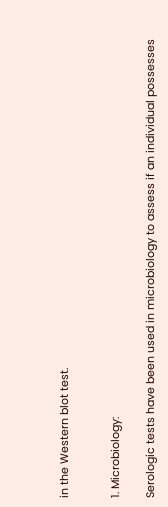in the Western blot test.


1. Microbiology:

Serologic tests have been used in microbiology to assess if an individual possesses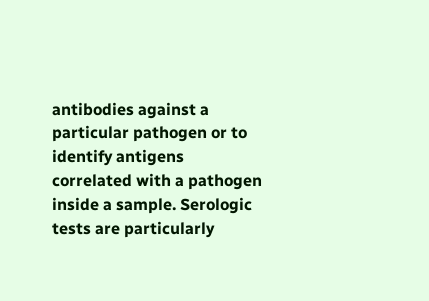antibodies against a particular pathogen or to identify antigens correlated with a pathogen inside a sample. Serologic tests are particularly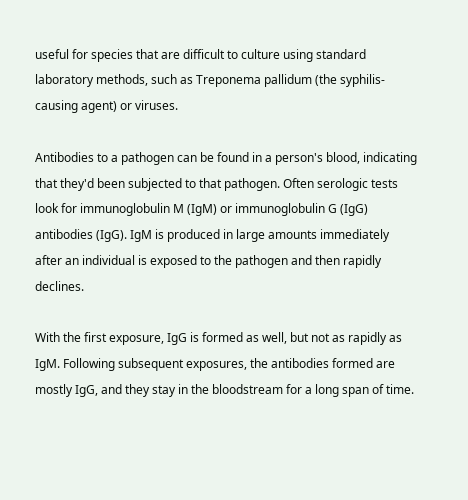useful for species that are difficult to culture using standard laboratory methods, such as Treponema pallidum (the syphilis-causing agent) or viruses.

Antibodies to a pathogen can be found in a person's blood, indicating that they'd been subjected to that pathogen. Often serologic tests look for immunoglobulin M (IgM) or immunoglobulin G (IgG) antibodies (IgG). IgM is produced in large amounts immediately after an individual is exposed to the pathogen and then rapidly declines.

With the first exposure, IgG is formed as well, but not as rapidly as IgM. Following subsequent exposures, the antibodies formed are mostly IgG, and they stay in the bloodstream for a long span of time.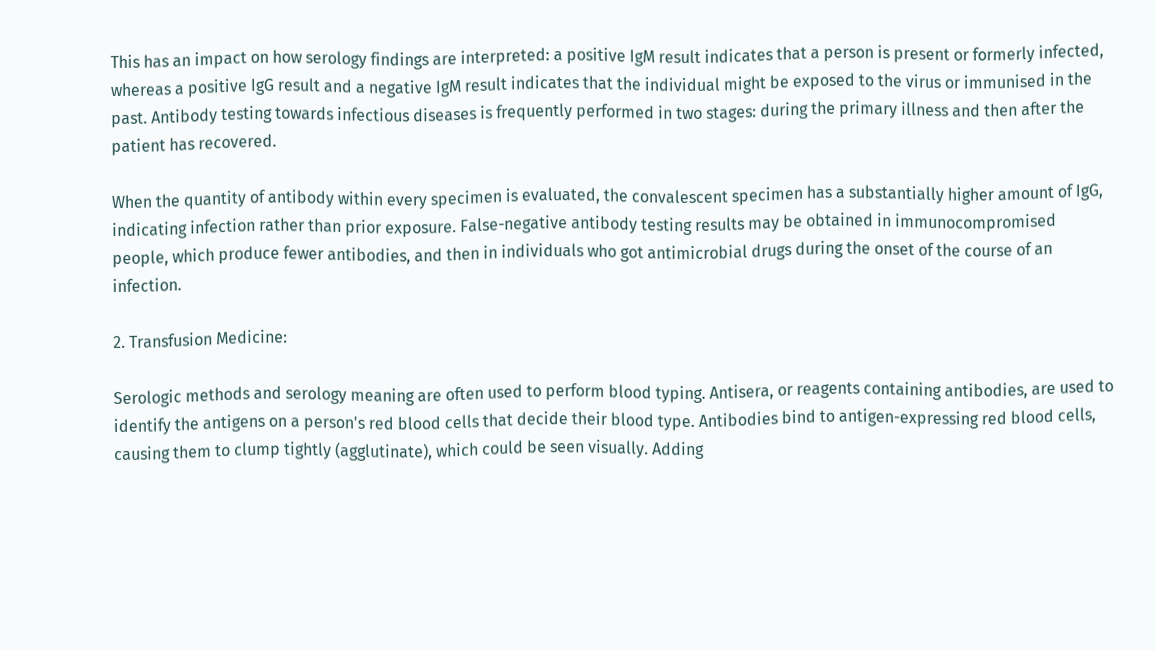This has an impact on how serology findings are interpreted: a positive IgM result indicates that a person is present or formerly infected, whereas a positive IgG result and a negative IgM result indicates that the individual might be exposed to the virus or immunised in the past. Antibody testing towards infectious diseases is frequently performed in two stages: during the primary illness and then after the patient has recovered.

When the quantity of antibody within every specimen is evaluated, the convalescent specimen has a substantially higher amount of IgG, indicating infection rather than prior exposure. False-negative antibody testing results may be obtained in immunocompromised people, which produce fewer antibodies, and then in individuals who got antimicrobial drugs during the onset of the course of an infection.

2. Transfusion Medicine:

Serologic methods and serology meaning are often used to perform blood typing. Antisera, or reagents containing antibodies, are used to identify the antigens on a person's red blood cells that decide their blood type. Antibodies bind to antigen-expressing red blood cells, causing them to clump tightly (agglutinate), which could be seen visually. Adding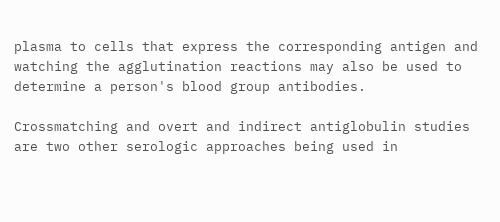plasma to cells that express the corresponding antigen and watching the agglutination reactions may also be used to determine a person's blood group antibodies.

Crossmatching and overt and indirect antiglobulin studies are two other serologic approaches being used in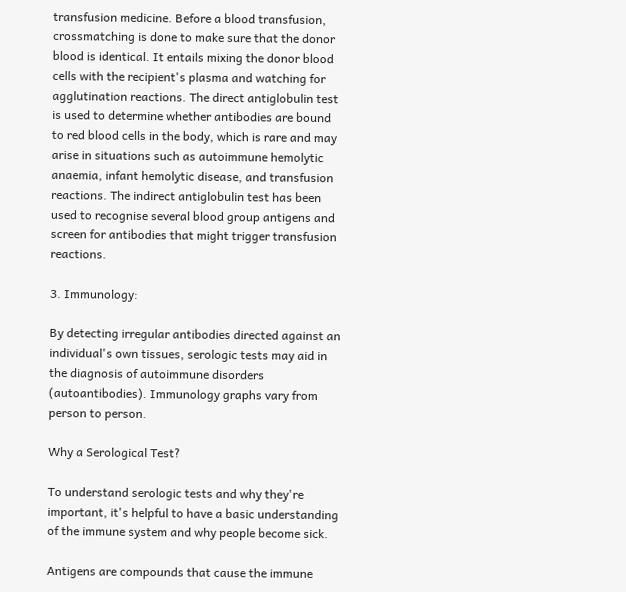transfusion medicine. Before a blood transfusion, crossmatching is done to make sure that the donor blood is identical. It entails mixing the donor blood cells with the recipient's plasma and watching for agglutination reactions. The direct antiglobulin test is used to determine whether antibodies are bound to red blood cells in the body, which is rare and may arise in situations such as autoimmune hemolytic anaemia, infant hemolytic disease, and transfusion reactions. The indirect antiglobulin test has been used to recognise several blood group antigens and screen for antibodies that might trigger transfusion reactions.

3. Immunology:

By detecting irregular antibodies directed against an individual's own tissues, serologic tests may aid in the diagnosis of autoimmune disorders (autoantibodies). Immunology graphs vary from person to person.

Why a Serological Test?

To understand serologic tests and why they're important, it's helpful to have a basic understanding of the immune system and why people become sick.

Antigens are compounds that cause the immune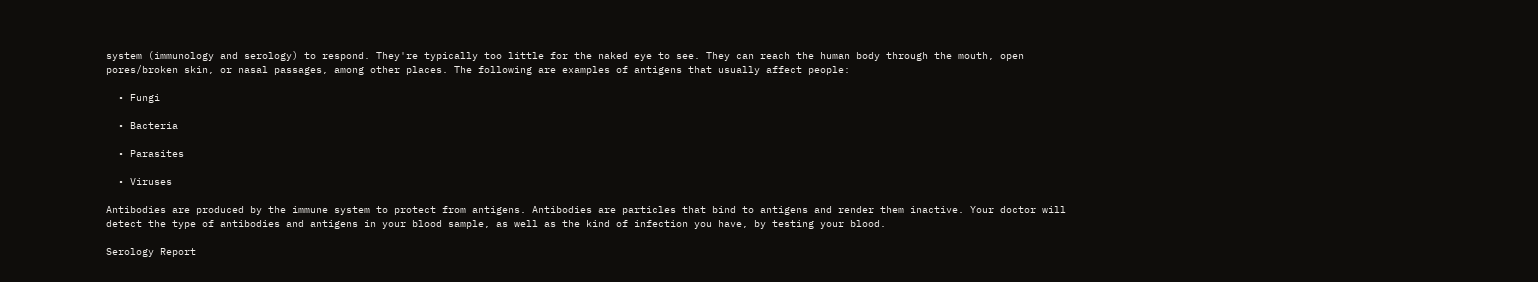system (immunology and serology) to respond. They're typically too little for the naked eye to see. They can reach the human body through the mouth, open pores/broken skin, or nasal passages, among other places. The following are examples of antigens that usually affect people:

  • Fungi

  • Bacteria

  • Parasites

  • Viruses

Antibodies are produced by the immune system to protect from antigens. Antibodies are particles that bind to antigens and render them inactive. Your doctor will detect the type of antibodies and antigens in your blood sample, as well as the kind of infection you have, by testing your blood.

Serology Report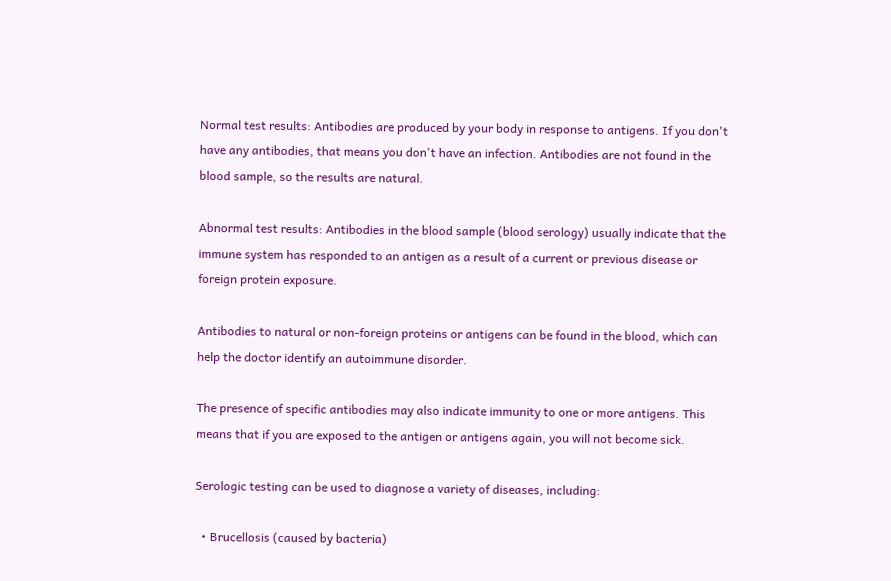Normal test results: Antibodies are produced by your body in response to antigens. If you don't have any antibodies, that means you don't have an infection. Antibodies are not found in the blood sample, so the results are natural.

Abnormal test results: Antibodies in the blood sample (blood serology) usually indicate that the immune system has responded to an antigen as a result of a current or previous disease or foreign protein exposure.

Antibodies to natural or non-foreign proteins or antigens can be found in the blood, which can help the doctor identify an autoimmune disorder.

The presence of specific antibodies may also indicate immunity to one or more antigens. This means that if you are exposed to the antigen or antigens again, you will not become sick.

Serologic testing can be used to diagnose a variety of diseases, including:

  • Brucellosis (caused by bacteria)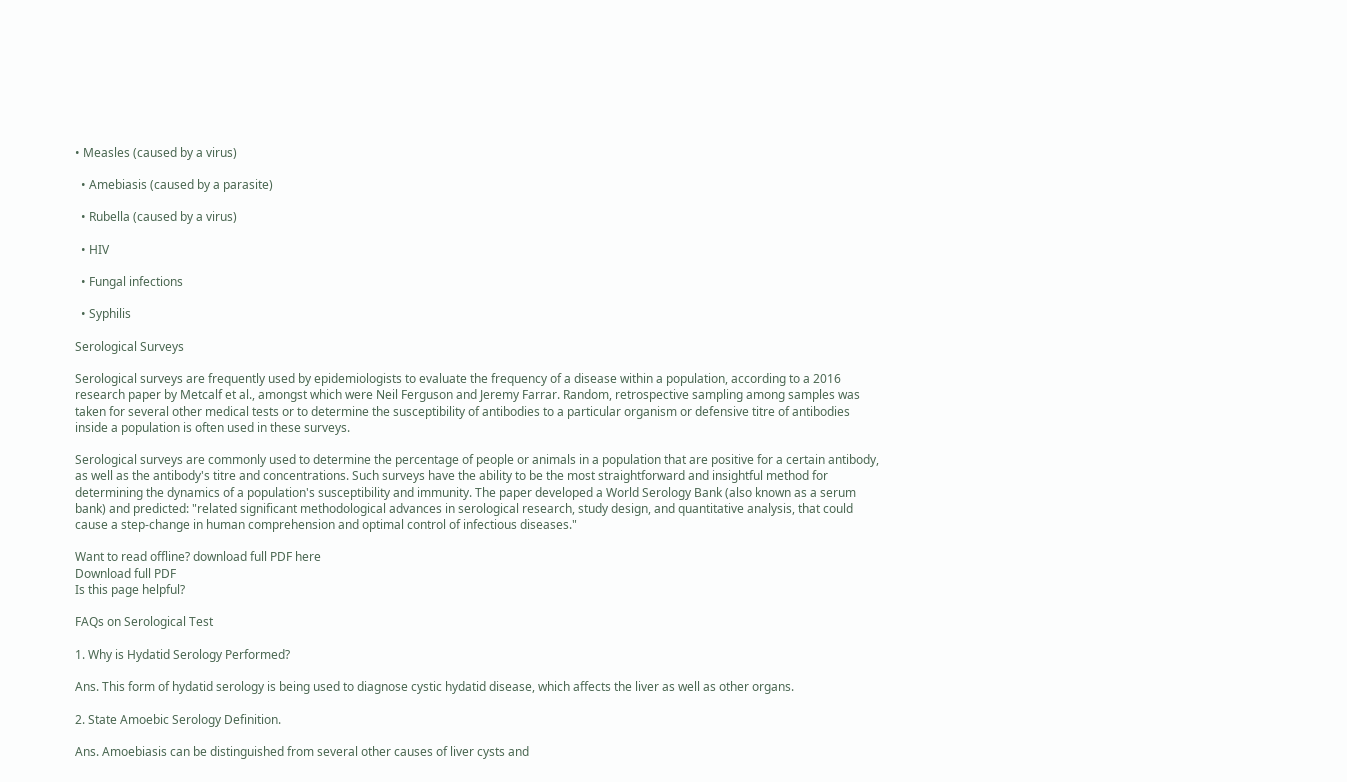• Measles (caused by a virus)

  • Amebiasis (caused by a parasite)

  • Rubella (caused by a virus)

  • HIV

  • Fungal infections

  • Syphilis

Serological Surveys

Serological surveys are frequently used by epidemiologists to evaluate the frequency of a disease within a population, according to a 2016 research paper by Metcalf et al., amongst which were Neil Ferguson and Jeremy Farrar. Random, retrospective sampling among samples was taken for several other medical tests or to determine the susceptibility of antibodies to a particular organism or defensive titre of antibodies inside a population is often used in these surveys.

Serological surveys are commonly used to determine the percentage of people or animals in a population that are positive for a certain antibody, as well as the antibody's titre and concentrations. Such surveys have the ability to be the most straightforward and insightful method for determining the dynamics of a population's susceptibility and immunity. The paper developed a World Serology Bank (also known as a serum bank) and predicted: "related significant methodological advances in serological research, study design, and quantitative analysis, that could cause a step-change in human comprehension and optimal control of infectious diseases."

Want to read offline? download full PDF here
Download full PDF
Is this page helpful?

FAQs on Serological Test

1. Why is Hydatid Serology Performed?

Ans. This form of hydatid serology is being used to diagnose cystic hydatid disease, which affects the liver as well as other organs.

2. State Amoebic Serology Definition.

Ans. Amoebiasis can be distinguished from several other causes of liver cysts and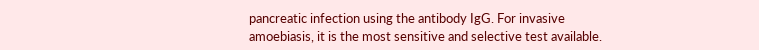pancreatic infection using the antibody IgG. For invasive amoebiasis, it is the most sensitive and selective test available.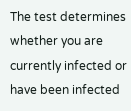The test determines whether you are currently infected or have been infected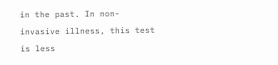in the past. In non-invasive illness, this test is less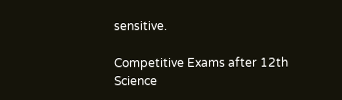sensitive.

Competitive Exams after 12th Science